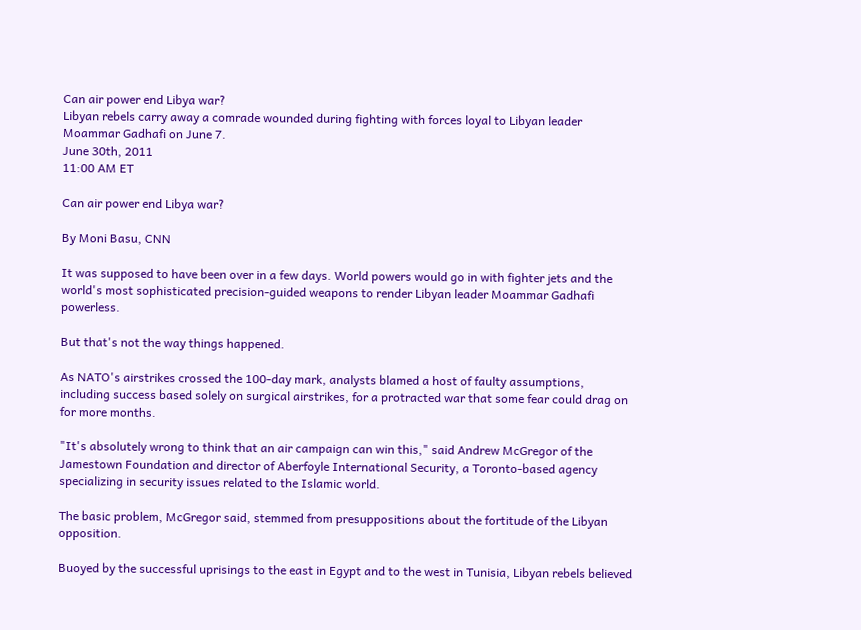Can air power end Libya war?
Libyan rebels carry away a comrade wounded during fighting with forces loyal to Libyan leader Moammar Gadhafi on June 7.
June 30th, 2011
11:00 AM ET

Can air power end Libya war?

By Moni Basu, CNN

It was supposed to have been over in a few days. World powers would go in with fighter jets and the world's most sophisticated precision-guided weapons to render Libyan leader Moammar Gadhafi powerless.

But that's not the way things happened.

As NATO's airstrikes crossed the 100-day mark, analysts blamed a host of faulty assumptions, including success based solely on surgical airstrikes, for a protracted war that some fear could drag on for more months.

"It's absolutely wrong to think that an air campaign can win this," said Andrew McGregor of the Jamestown Foundation and director of Aberfoyle International Security, a Toronto-based agency specializing in security issues related to the Islamic world.

The basic problem, McGregor said, stemmed from presuppositions about the fortitude of the Libyan opposition.

Buoyed by the successful uprisings to the east in Egypt and to the west in Tunisia, Libyan rebels believed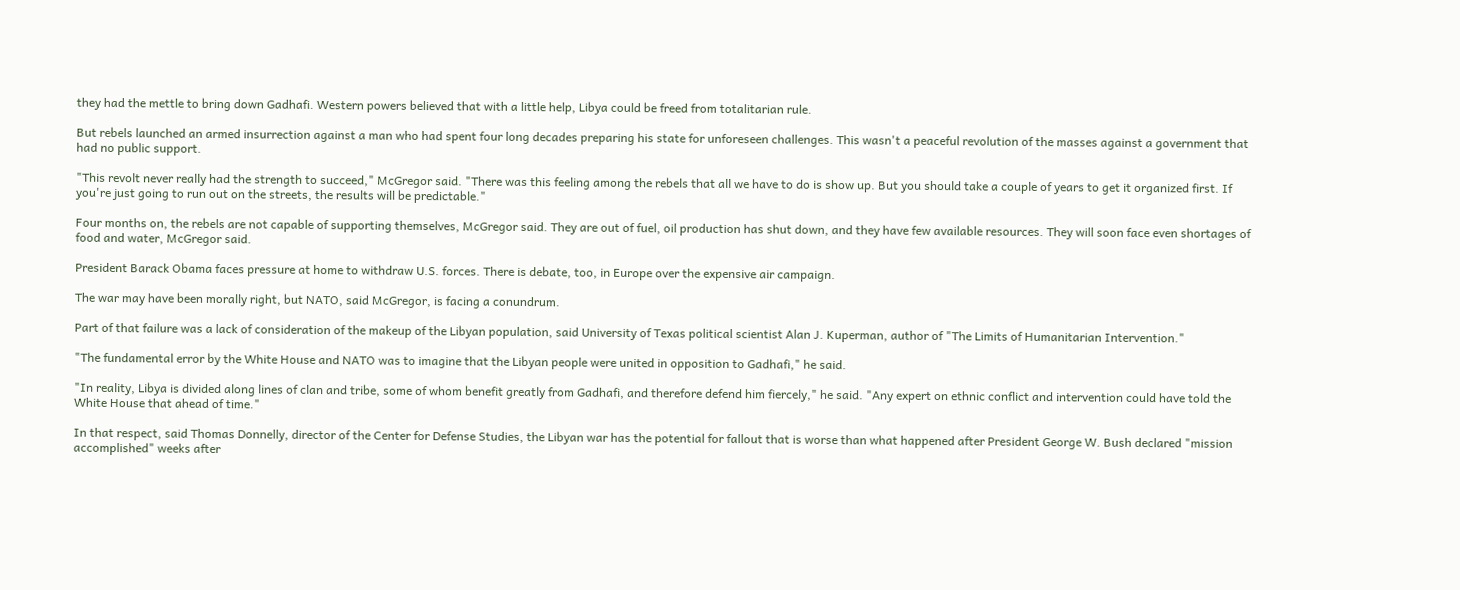they had the mettle to bring down Gadhafi. Western powers believed that with a little help, Libya could be freed from totalitarian rule.

But rebels launched an armed insurrection against a man who had spent four long decades preparing his state for unforeseen challenges. This wasn't a peaceful revolution of the masses against a government that had no public support.

"This revolt never really had the strength to succeed," McGregor said. "There was this feeling among the rebels that all we have to do is show up. But you should take a couple of years to get it organized first. If you're just going to run out on the streets, the results will be predictable."

Four months on, the rebels are not capable of supporting themselves, McGregor said. They are out of fuel, oil production has shut down, and they have few available resources. They will soon face even shortages of food and water, McGregor said.

President Barack Obama faces pressure at home to withdraw U.S. forces. There is debate, too, in Europe over the expensive air campaign.

The war may have been morally right, but NATO, said McGregor, is facing a conundrum.

Part of that failure was a lack of consideration of the makeup of the Libyan population, said University of Texas political scientist Alan J. Kuperman, author of "The Limits of Humanitarian Intervention."

"The fundamental error by the White House and NATO was to imagine that the Libyan people were united in opposition to Gadhafi," he said.

"In reality, Libya is divided along lines of clan and tribe, some of whom benefit greatly from Gadhafi, and therefore defend him fiercely," he said. "Any expert on ethnic conflict and intervention could have told the White House that ahead of time."

In that respect, said Thomas Donnelly, director of the Center for Defense Studies, the Libyan war has the potential for fallout that is worse than what happened after President George W. Bush declared "mission accomplished" weeks after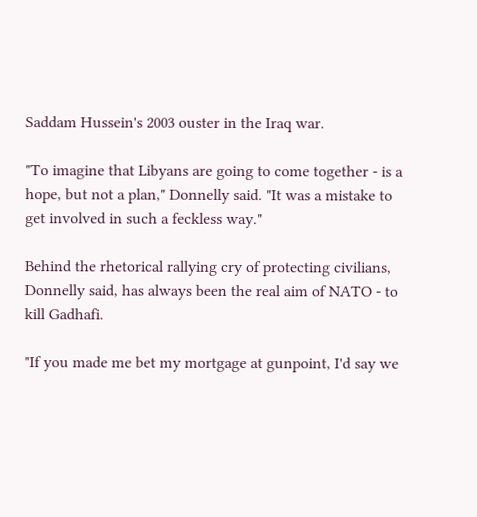Saddam Hussein's 2003 ouster in the Iraq war.

"To imagine that Libyans are going to come together - is a hope, but not a plan," Donnelly said. "It was a mistake to get involved in such a feckless way."

Behind the rhetorical rallying cry of protecting civilians, Donnelly said, has always been the real aim of NATO - to kill Gadhafi.

"If you made me bet my mortgage at gunpoint, I'd say we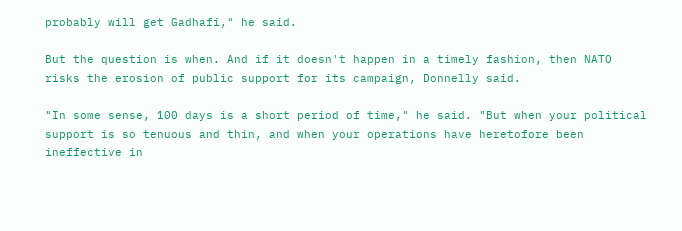probably will get Gadhafi," he said.

But the question is when. And if it doesn't happen in a timely fashion, then NATO risks the erosion of public support for its campaign, Donnelly said.

"In some sense, 100 days is a short period of time," he said. "But when your political support is so tenuous and thin, and when your operations have heretofore been ineffective in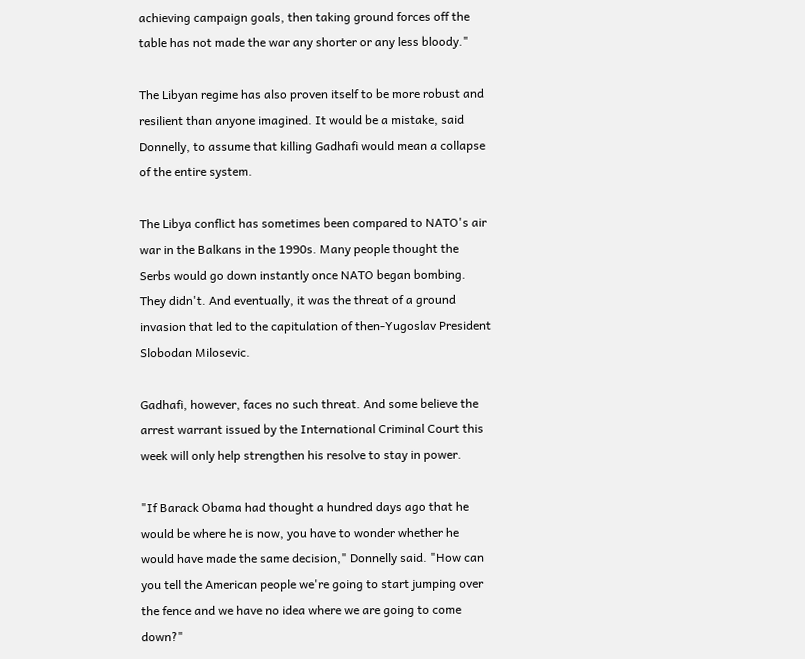achieving campaign goals, then taking ground forces off the table has not made the war any shorter or any less bloody."

The Libyan regime has also proven itself to be more robust and resilient than anyone imagined. It would be a mistake, said Donnelly, to assume that killing Gadhafi would mean a collapse of the entire system.

The Libya conflict has sometimes been compared to NATO's air war in the Balkans in the 1990s. Many people thought the Serbs would go down instantly once NATO began bombing. They didn't. And eventually, it was the threat of a ground invasion that led to the capitulation of then-Yugoslav President Slobodan Milosevic.

Gadhafi, however, faces no such threat. And some believe the arrest warrant issued by the International Criminal Court this week will only help strengthen his resolve to stay in power.

"If Barack Obama had thought a hundred days ago that he would be where he is now, you have to wonder whether he would have made the same decision," Donnelly said. "How can you tell the American people we're going to start jumping over the fence and we have no idea where we are going to come down?"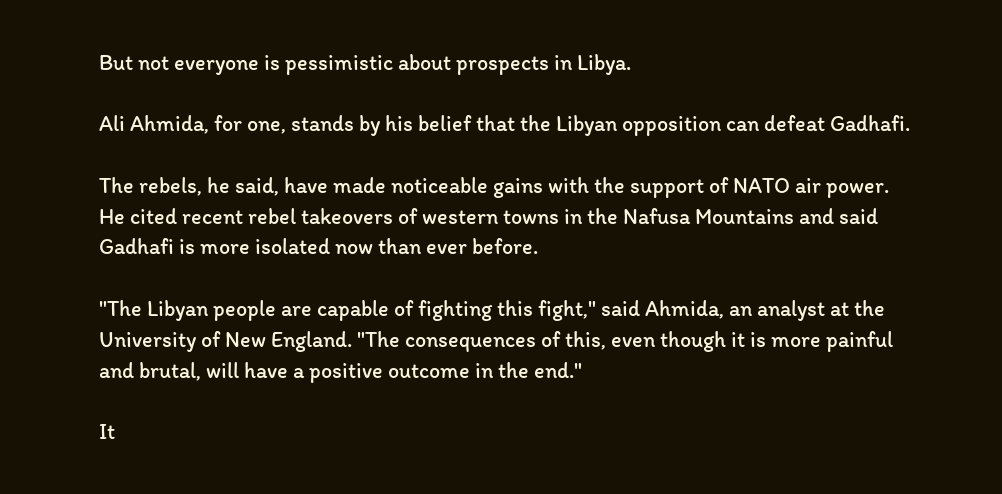But not everyone is pessimistic about prospects in Libya.

Ali Ahmida, for one, stands by his belief that the Libyan opposition can defeat Gadhafi.

The rebels, he said, have made noticeable gains with the support of NATO air power. He cited recent rebel takeovers of western towns in the Nafusa Mountains and said Gadhafi is more isolated now than ever before.

"The Libyan people are capable of fighting this fight," said Ahmida, an analyst at the University of New England. "The consequences of this, even though it is more painful and brutal, will have a positive outcome in the end."

It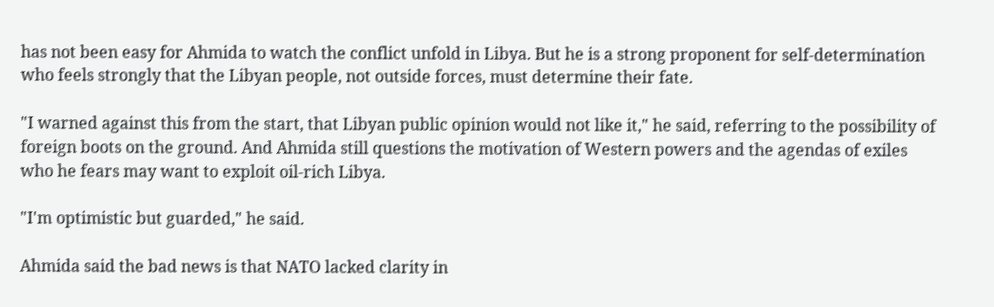has not been easy for Ahmida to watch the conflict unfold in Libya. But he is a strong proponent for self-determination who feels strongly that the Libyan people, not outside forces, must determine their fate.

"I warned against this from the start, that Libyan public opinion would not like it," he said, referring to the possibility of foreign boots on the ground. And Ahmida still questions the motivation of Western powers and the agendas of exiles who he fears may want to exploit oil-rich Libya.

"I'm optimistic but guarded," he said.

Ahmida said the bad news is that NATO lacked clarity in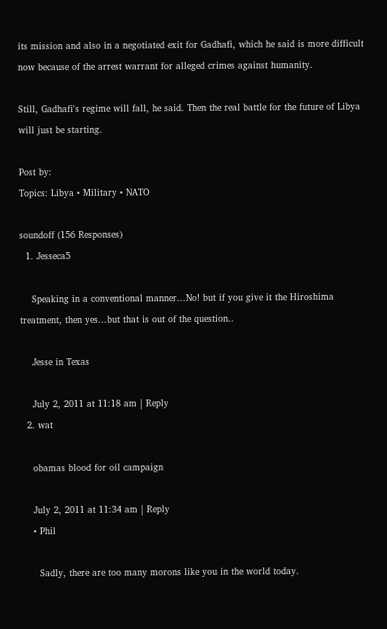its mission and also in a negotiated exit for Gadhafi, which he said is more difficult now because of the arrest warrant for alleged crimes against humanity.

Still, Gadhafi's regime will fall, he said. Then the real battle for the future of Libya will just be starting.

Post by:
Topics: Libya • Military • NATO

soundoff (156 Responses)
  1. Jesseca5

    Speaking in a conventional manner...No! but if you give it the Hiroshima treatment, then yes...but that is out of the question..

    Jesse in Texas

    July 2, 2011 at 11:18 am | Reply
  2. wat

    obamas blood for oil campaign

    July 2, 2011 at 11:34 am | Reply
    • Phil

      Sadly, there are too many morons like you in the world today.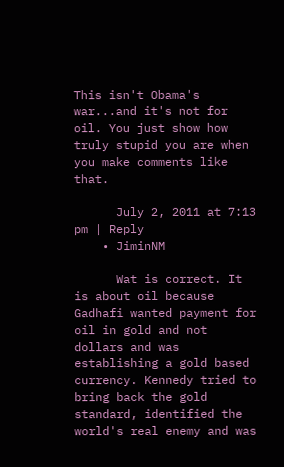This isn't Obama's war...and it's not for oil. You just show how truly stupid you are when you make comments like that.

      July 2, 2011 at 7:13 pm | Reply
    • JiminNM

      Wat is correct. It is about oil because Gadhafi wanted payment for oil in gold and not dollars and was establishing a gold based currency. Kennedy tried to bring back the gold standard, identified the world's real enemy and was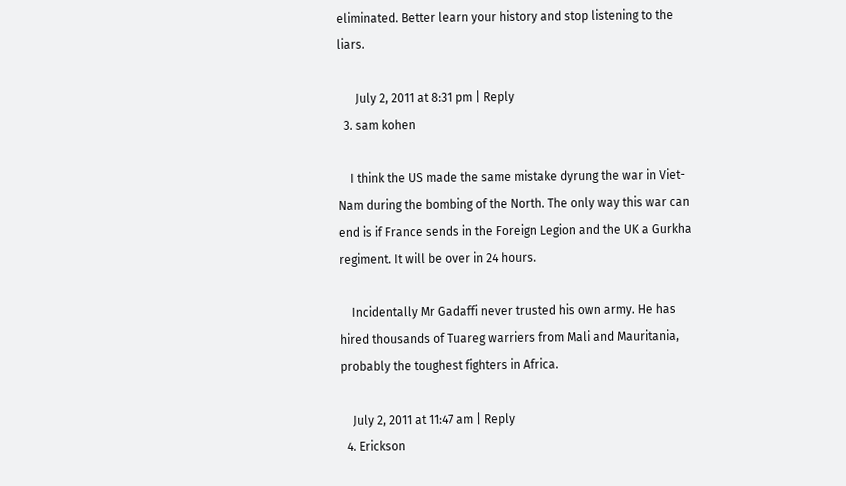eliminated. Better learn your history and stop listening to the liars.

      July 2, 2011 at 8:31 pm | Reply
  3. sam kohen

    I think the US made the same mistake dyrung the war in Viet-Nam during the bombing of the North. The only way this war can end is if France sends in the Foreign Legion and the UK a Gurkha regiment. It will be over in 24 hours.

    Incidentally Mr Gadaffi never trusted his own army. He has hired thousands of Tuareg warriers from Mali and Mauritania, probably the toughest fighters in Africa.

    July 2, 2011 at 11:47 am | Reply
  4. Erickson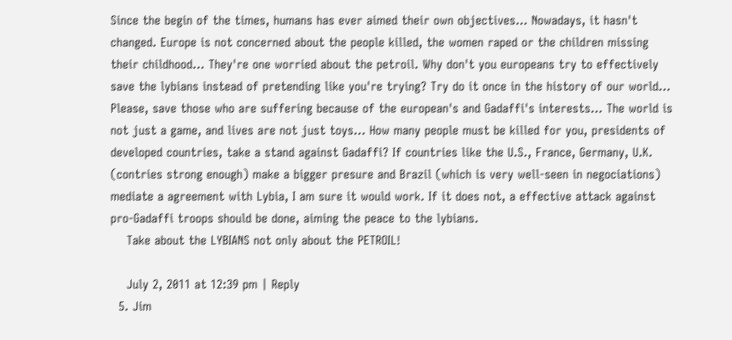Since the begin of the times, humans has ever aimed their own objectives... Nowadays, it hasn't changed. Europe is not concerned about the people killed, the women raped or the children missing their childhood... They're one worried about the petroil. Why don't you europeans try to effectively save the lybians instead of pretending like you're trying? Try do it once in the history of our world... Please, save those who are suffering because of the european's and Gadaffi's interests... The world is not just a game, and lives are not just toys... How many people must be killed for you, presidents of developed countries, take a stand against Gadaffi? If countries like the U.S., France, Germany, U.K. (contries strong enough) make a bigger presure and Brazil (which is very well-seen in negociations) mediate a agreement with Lybia, I am sure it would work. If it does not, a effective attack against pro-Gadaffi troops should be done, aiming the peace to the lybians.
    Take about the LYBIANS not only about the PETROIL!

    July 2, 2011 at 12:39 pm | Reply
  5. Jim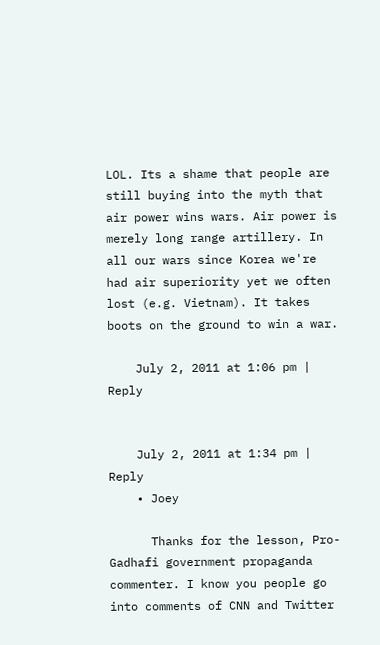LOL. Its a shame that people are still buying into the myth that air power wins wars. Air power is merely long range artillery. In all our wars since Korea we're had air superiority yet we often lost (e.g. Vietnam). It takes boots on the ground to win a war.

    July 2, 2011 at 1:06 pm | Reply


    July 2, 2011 at 1:34 pm | Reply
    • Joey

      Thanks for the lesson, Pro-Gadhafi government propaganda commenter. I know you people go into comments of CNN and Twitter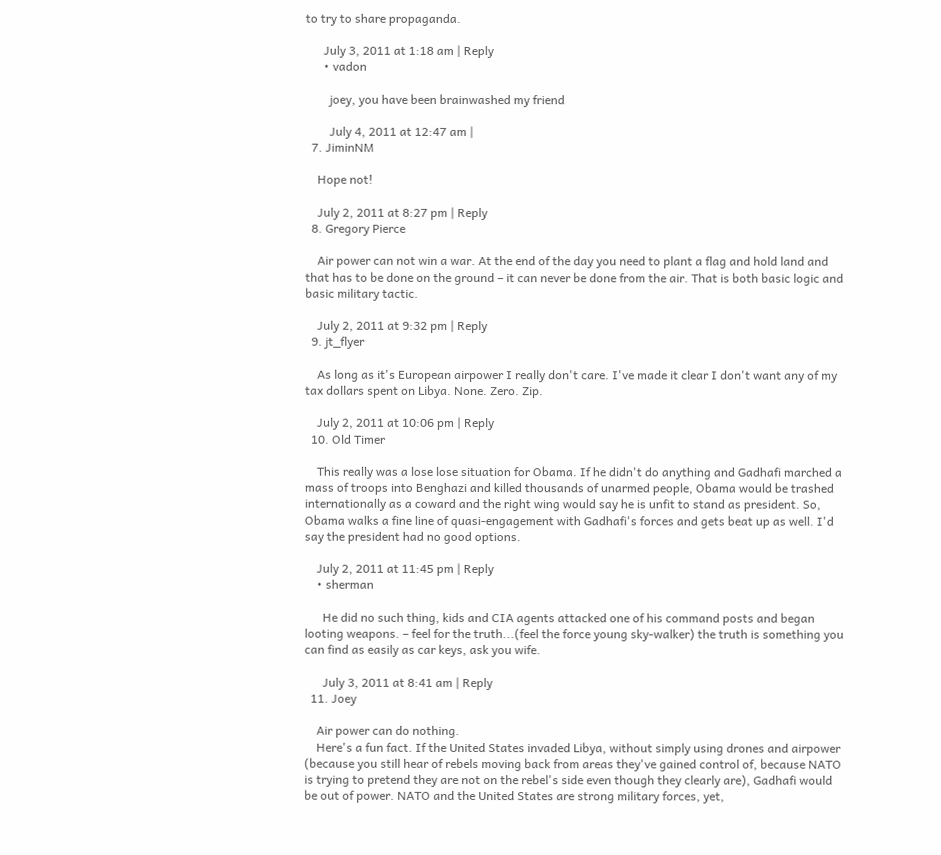to try to share propaganda.

      July 3, 2011 at 1:18 am | Reply
      • vadon

        joey, you have been brainwashed my friend

        July 4, 2011 at 12:47 am |
  7. JiminNM

    Hope not!

    July 2, 2011 at 8:27 pm | Reply
  8. Gregory Pierce

    Air power can not win a war. At the end of the day you need to plant a flag and hold land and that has to be done on the ground – it can never be done from the air. That is both basic logic and basic military tactic.

    July 2, 2011 at 9:32 pm | Reply
  9. jt_flyer

    As long as it's European airpower I really don't care. I've made it clear I don't want any of my tax dollars spent on Libya. None. Zero. Zip.

    July 2, 2011 at 10:06 pm | Reply
  10. Old Timer

    This really was a lose lose situation for Obama. If he didn't do anything and Gadhafi marched a mass of troops into Benghazi and killed thousands of unarmed people, Obama would be trashed internationally as a coward and the right wing would say he is unfit to stand as president. So, Obama walks a fine line of quasi-engagement with Gadhafi's forces and gets beat up as well. I'd say the president had no good options.

    July 2, 2011 at 11:45 pm | Reply
    • sherman

      He did no such thing, kids and CIA agents attacked one of his command posts and began looting weapons. – feel for the truth...(feel the force young sky-walker) the truth is something you can find as easily as car keys, ask you wife.

      July 3, 2011 at 8:41 am | Reply
  11. Joey

    Air power can do nothing.
    Here's a fun fact. If the United States invaded Libya, without simply using drones and airpower (because you still hear of rebels moving back from areas they've gained control of, because NATO is trying to pretend they are not on the rebel's side even though they clearly are), Gadhafi would be out of power. NATO and the United States are strong military forces, yet,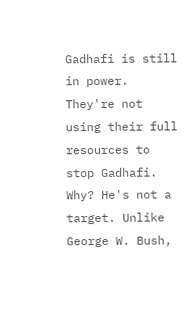Gadhafi is still in power. They're not using their full resources to stop Gadhafi. Why? He's not a target. Unlike George W. Bush,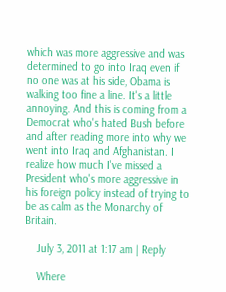which was more aggressive and was determined to go into Iraq even if no one was at his side, Obama is walking too fine a line. It's a little annoying. And this is coming from a Democrat who's hated Bush before and after reading more into why we went into Iraq and Afghanistan. I realize how much I've missed a President who's more aggressive in his foreign policy instead of trying to be as calm as the Monarchy of Britain.

    July 3, 2011 at 1:17 am | Reply

    Where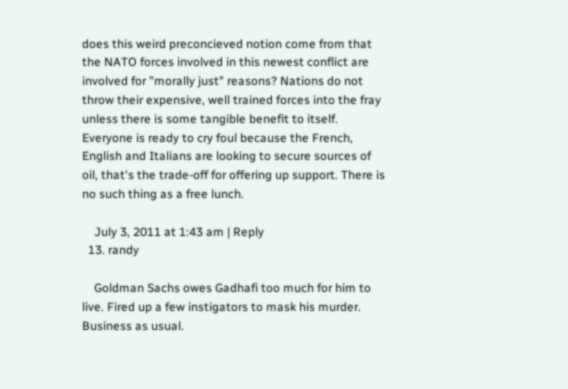does this weird preconcieved notion come from that the NATO forces involved in this newest conflict are involved for "morally just" reasons? Nations do not throw their expensive, well trained forces into the fray unless there is some tangible benefit to itself. Everyone is ready to cry foul because the French, English and Italians are looking to secure sources of oil, that's the trade-off for offering up support. There is no such thing as a free lunch.

    July 3, 2011 at 1:43 am | Reply
  13. randy

    Goldman Sachs owes Gadhafi too much for him to live. Fired up a few instigators to mask his murder. Business as usual.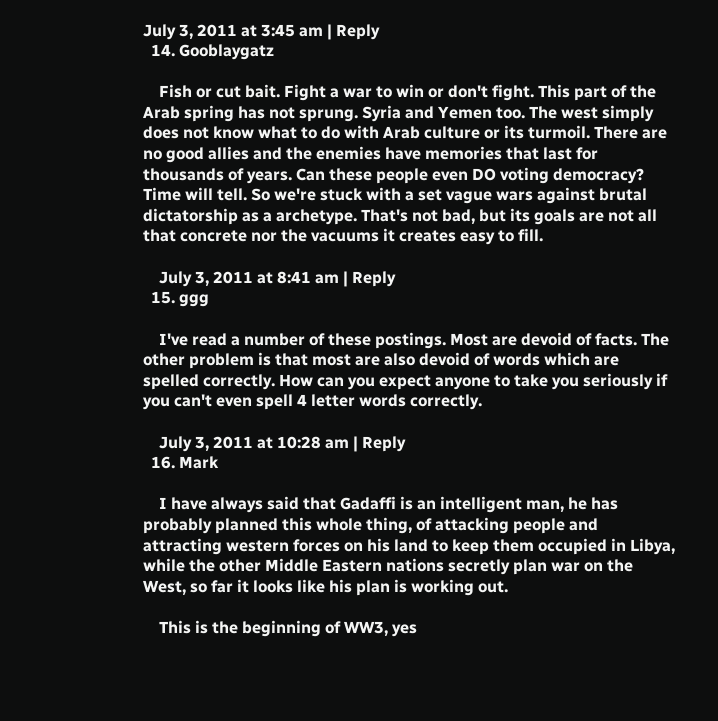July 3, 2011 at 3:45 am | Reply
  14. Gooblaygatz

    Fish or cut bait. Fight a war to win or don't fight. This part of the Arab spring has not sprung. Syria and Yemen too. The west simply does not know what to do with Arab culture or its turmoil. There are no good allies and the enemies have memories that last for thousands of years. Can these people even DO voting democracy? Time will tell. So we're stuck with a set vague wars against brutal dictatorship as a archetype. That's not bad, but its goals are not all that concrete nor the vacuums it creates easy to fill.

    July 3, 2011 at 8:41 am | Reply
  15. ggg

    I've read a number of these postings. Most are devoid of facts. The other problem is that most are also devoid of words which are spelled correctly. How can you expect anyone to take you seriously if you can't even spell 4 letter words correctly.

    July 3, 2011 at 10:28 am | Reply
  16. Mark

    I have always said that Gadaffi is an intelligent man, he has probably planned this whole thing, of attacking people and attracting western forces on his land to keep them occupied in Libya, while the other Middle Eastern nations secretly plan war on the West, so far it looks like his plan is working out.

    This is the beginning of WW3, yes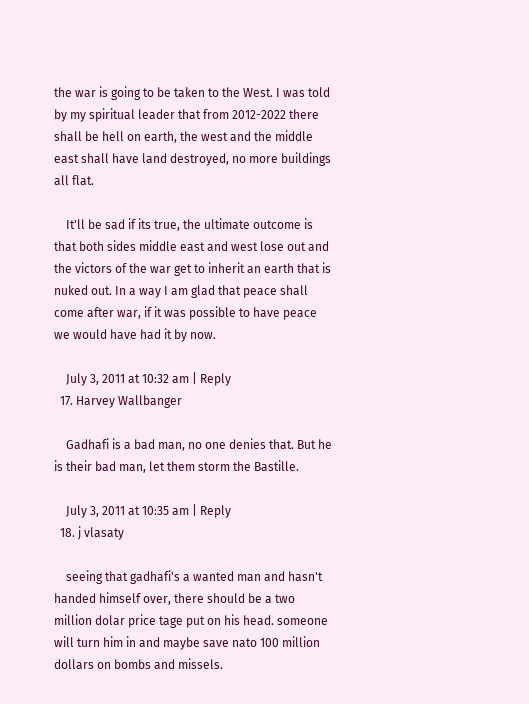the war is going to be taken to the West. I was told by my spiritual leader that from 2012-2022 there shall be hell on earth, the west and the middle east shall have land destroyed, no more buildings all flat.

    It'll be sad if its true, the ultimate outcome is that both sides middle east and west lose out and the victors of the war get to inherit an earth that is nuked out. In a way I am glad that peace shall come after war, if it was possible to have peace we would have had it by now.

    July 3, 2011 at 10:32 am | Reply
  17. Harvey Wallbanger

    Gadhafi is a bad man, no one denies that. But he is their bad man, let them storm the Bastille.

    July 3, 2011 at 10:35 am | Reply
  18. j vlasaty

    seeing that gadhafi's a wanted man and hasn't handed himself over, there should be a two million dolar price tage put on his head. someone will turn him in and maybe save nato 100 million dollars on bombs and missels.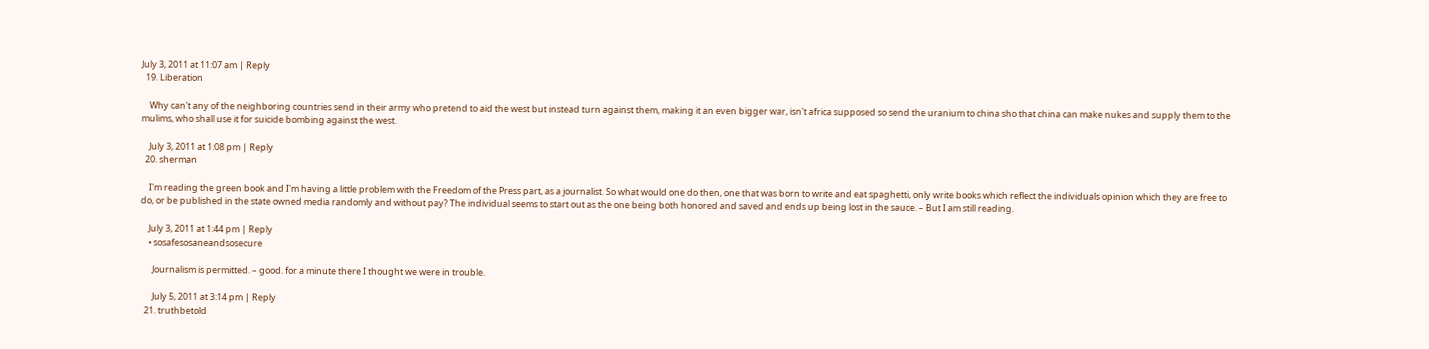July 3, 2011 at 11:07 am | Reply
  19. Liberation

    Why can't any of the neighboring countries send in their army who pretend to aid the west but instead turn against them, making it an even bigger war, isn't africa supposed so send the uranium to china sho that china can make nukes and supply them to the mulims, who shall use it for suicide bombing against the west.

    July 3, 2011 at 1:08 pm | Reply
  20. sherman

    I'm reading the green book and I'm having a little problem with the Freedom of the Press part, as a journalist. So what would one do then, one that was born to write and eat spaghetti, only write books which reflect the individuals opinion which they are free to do, or be published in the state owned media randomly and without pay? The individual seems to start out as the one being both honored and saved and ends up being lost in the sauce. – But I am still reading.

    July 3, 2011 at 1:44 pm | Reply
    • sosafesosaneandsosecure

      Journalism is permitted. – good. for a minute there I thought we were in trouble.

      July 5, 2011 at 3:14 pm | Reply
  21. truthbetold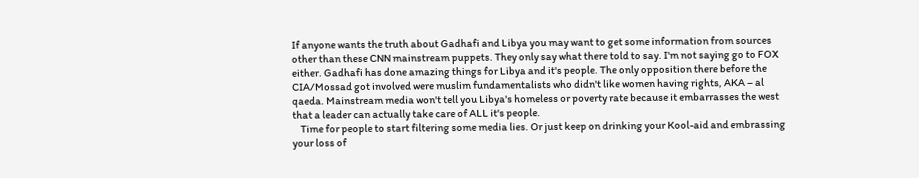If anyone wants the truth about Gadhafi and Libya you may want to get some information from sources other than these CNN mainstream puppets. They only say what there told to say. I'm not saying go to FOX either. Gadhafi has done amazing things for Libya and it's people. The only opposition there before the CIA/Mossad got involved were muslim fundamentalists who didn't like women having rights, AKA – al qaeda. Mainstream media won't tell you Libya's homeless or poverty rate because it embarrasses the west that a leader can actually take care of ALL it's people.
    Time for people to start filtering some media lies. Or just keep on drinking your Kool-aid and embrassing your loss of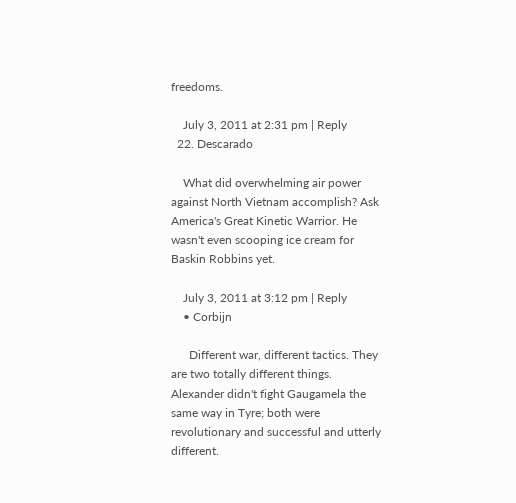freedoms.

    July 3, 2011 at 2:31 pm | Reply
  22. Descarado

    What did overwhelming air power against North Vietnam accomplish? Ask America's Great Kinetic Warrior. He wasn't even scooping ice cream for Baskin Robbins yet.

    July 3, 2011 at 3:12 pm | Reply
    • Corbijn

      Different war, different tactics. They are two totally different things. Alexander didn't fight Gaugamela the same way in Tyre; both were revolutionary and successful and utterly different.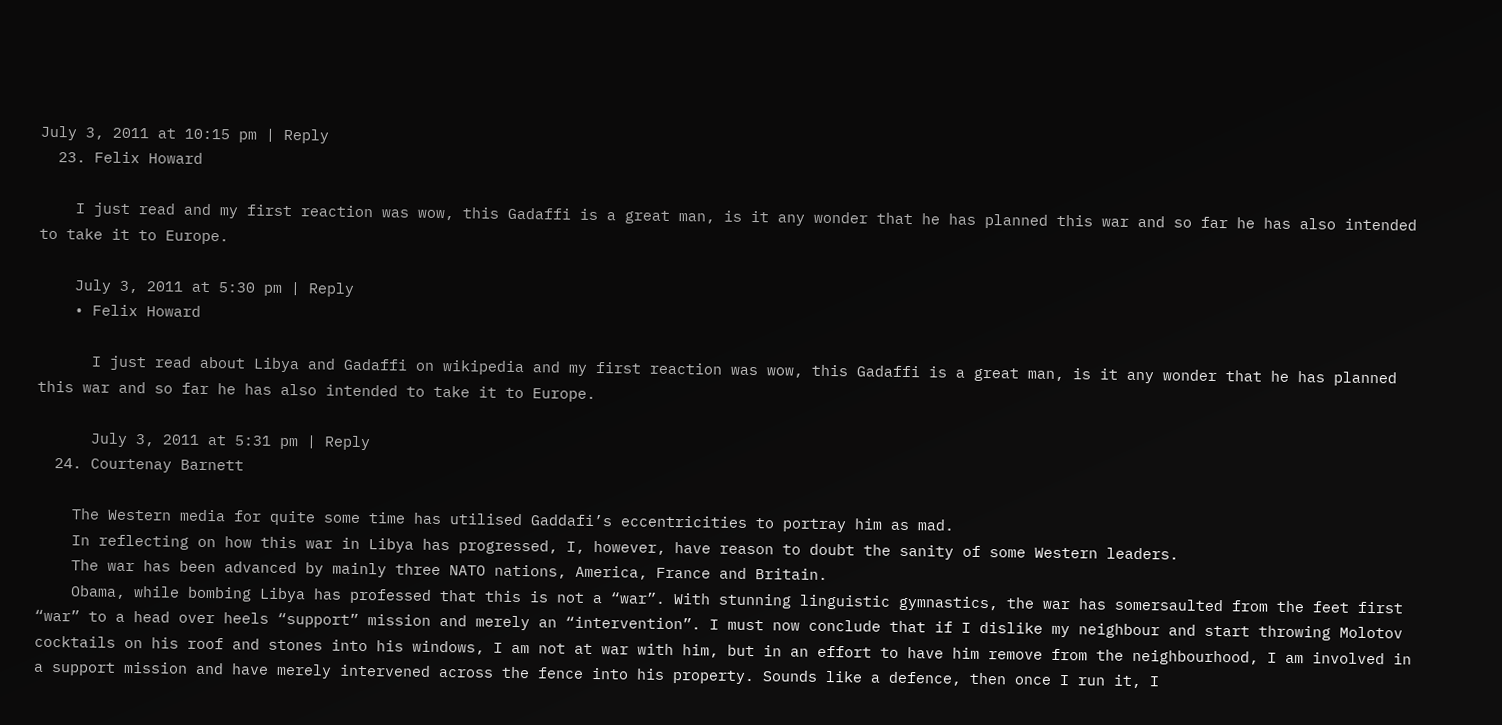July 3, 2011 at 10:15 pm | Reply
  23. Felix Howard

    I just read and my first reaction was wow, this Gadaffi is a great man, is it any wonder that he has planned this war and so far he has also intended to take it to Europe.

    July 3, 2011 at 5:30 pm | Reply
    • Felix Howard

      I just read about Libya and Gadaffi on wikipedia and my first reaction was wow, this Gadaffi is a great man, is it any wonder that he has planned this war and so far he has also intended to take it to Europe.

      July 3, 2011 at 5:31 pm | Reply
  24. Courtenay Barnett

    The Western media for quite some time has utilised Gaddafi’s eccentricities to portray him as mad.
    In reflecting on how this war in Libya has progressed, I, however, have reason to doubt the sanity of some Western leaders.
    The war has been advanced by mainly three NATO nations, America, France and Britain.
    Obama, while bombing Libya has professed that this is not a “war”. With stunning linguistic gymnastics, the war has somersaulted from the feet first “war” to a head over heels “support” mission and merely an “intervention”. I must now conclude that if I dislike my neighbour and start throwing Molotov cocktails on his roof and stones into his windows, I am not at war with him, but in an effort to have him remove from the neighbourhood, I am involved in a support mission and have merely intervened across the fence into his property. Sounds like a defence, then once I run it, I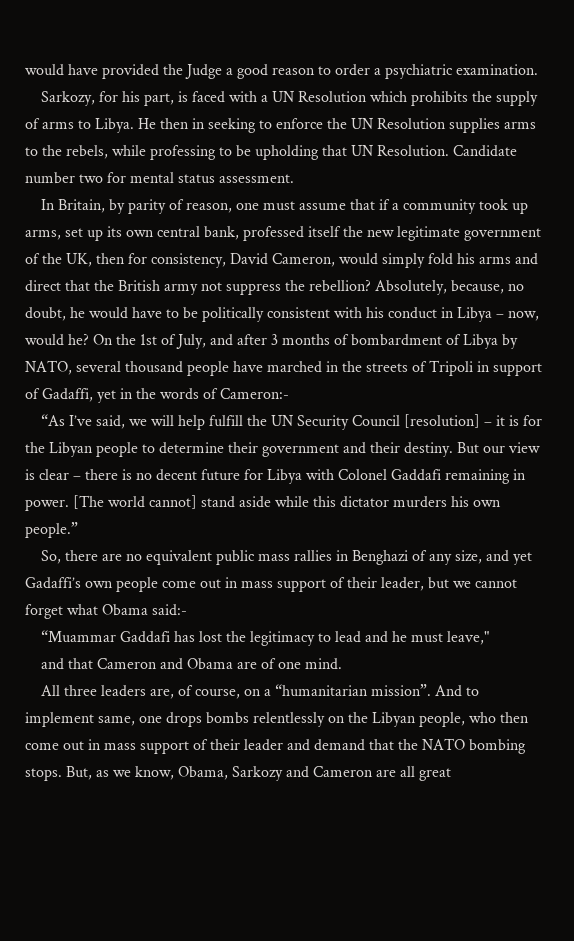would have provided the Judge a good reason to order a psychiatric examination.
    Sarkozy, for his part, is faced with a UN Resolution which prohibits the supply of arms to Libya. He then in seeking to enforce the UN Resolution supplies arms to the rebels, while professing to be upholding that UN Resolution. Candidate number two for mental status assessment.
    In Britain, by parity of reason, one must assume that if a community took up arms, set up its own central bank, professed itself the new legitimate government of the UK, then for consistency, David Cameron, would simply fold his arms and direct that the British army not suppress the rebellion? Absolutely, because, no doubt, he would have to be politically consistent with his conduct in Libya – now, would he? On the 1st of July, and after 3 months of bombardment of Libya by NATO, several thousand people have marched in the streets of Tripoli in support of Gadaffi, yet in the words of Cameron:-
    “As I’ve said, we will help fulfill the UN Security Council [resolution] – it is for the Libyan people to determine their government and their destiny. But our view is clear – there is no decent future for Libya with Colonel Gaddafi remaining in power. [The world cannot] stand aside while this dictator murders his own people.”
    So, there are no equivalent public mass rallies in Benghazi of any size, and yet Gadaffi’s own people come out in mass support of their leader, but we cannot forget what Obama said:-
    “Muammar Gaddafi has lost the legitimacy to lead and he must leave,"
    and that Cameron and Obama are of one mind.
    All three leaders are, of course, on a “humanitarian mission”. And to implement same, one drops bombs relentlessly on the Libyan people, who then come out in mass support of their leader and demand that the NATO bombing stops. But, as we know, Obama, Sarkozy and Cameron are all great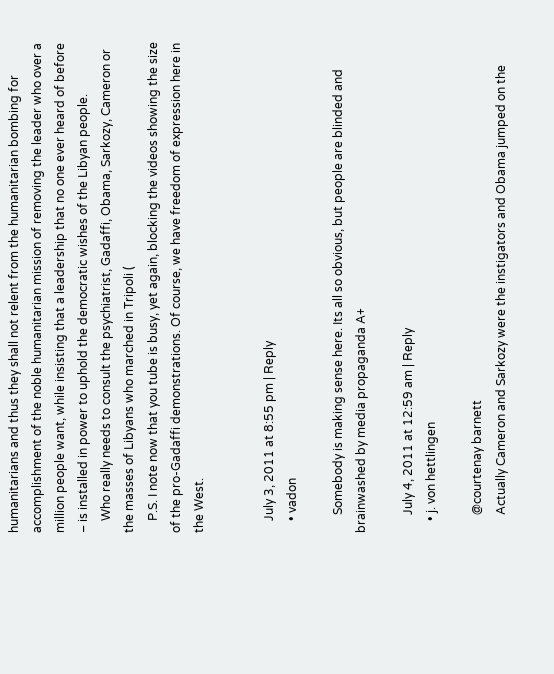humanitarians and thus they shall not relent from the humanitarian bombing for accomplishment of the noble humanitarian mission of removing the leader who over a million people want, while insisting that a leadership that no one ever heard of before – is installed in power to uphold the democratic wishes of the Libyan people.
    Who really needs to consult the psychiatrist, Gadaffi, Obama, Sarkozy, Cameron or the masses of Libyans who marched in Tripoli (
    P.S. I note now that you tube is busy, yet again, blocking the videos showing the size of the pro-Gadaffi demonstrations. Of course, we have freedom of expression here in the West.


    July 3, 2011 at 8:55 pm | Reply
    • vadon

      Somebody is making sense here. Its all so obvious, but people are blinded and brainwashed by media propaganda A+

      July 4, 2011 at 12:59 am | Reply
    • j. von hettlingen

      @courtenay barnett
      Actually Cameron and Sarkozy were the instigators and Obama jumped on the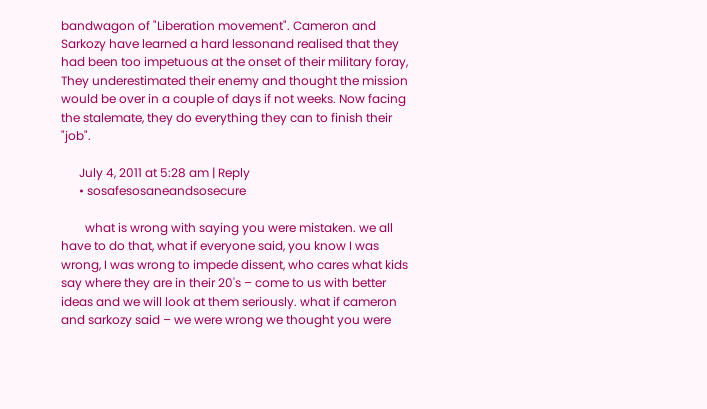bandwagon of "Liberation movement". Cameron and Sarkozy have learned a hard lessonand realised that they had been too impetuous at the onset of their military foray, They underestimated their enemy and thought the mission would be over in a couple of days if not weeks. Now facing the stalemate, they do everything they can to finish their "job".

      July 4, 2011 at 5:28 am | Reply
      • sosafesosaneandsosecure

        what is wrong with saying you were mistaken. we all have to do that, what if everyone said, you know I was wrong, I was wrong to impede dissent, who cares what kids say where they are in their 20's – come to us with better ideas and we will look at them seriously. what if cameron and sarkozy said – we were wrong we thought you were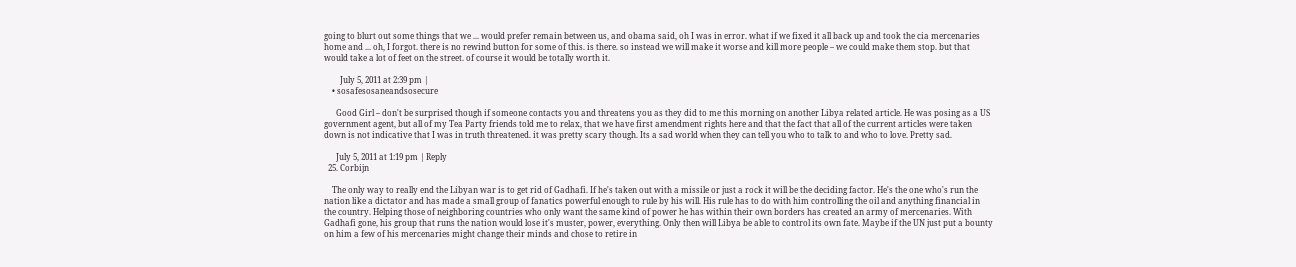going to blurt out some things that we ... would prefer remain between us, and obama said, oh I was in error. what if we fixed it all back up and took the cia mercenaries home and ... oh, I forgot. there is no rewind button for some of this. is there. so instead we will make it worse and kill more people – we could make them stop. but that would take a lot of feet on the street. of course it would be totally worth it.

        July 5, 2011 at 2:39 pm |
    • sosafesosaneandsosecure

      Good Girl – don't be surprised though if someone contacts you and threatens you as they did to me this morning on another Libya related article. He was posing as a US government agent, but all of my Tea Party friends told me to relax, that we have first amendment rights here and that the fact that all of the current articles were taken down is not indicative that I was in truth threatened. it was pretty scary though. Its a sad world when they can tell you who to talk to and who to love. Pretty sad.

      July 5, 2011 at 1:19 pm | Reply
  25. Corbijn

    The only way to really end the Libyan war is to get rid of Gadhafi. If he's taken out with a missile or just a rock it will be the deciding factor. He's the one who's run the nation like a dictator and has made a small group of fanatics powerful enough to rule by his will. His rule has to do with him controlling the oil and anything financial in the country. Helping those of neighboring countries who only want the same kind of power he has within their own borders has created an army of mercenaries. With Gadhafi gone, his group that runs the nation would lose it's muster, power, everything. Only then will Libya be able to control its own fate. Maybe if the UN just put a bounty on him a few of his mercenaries might change their minds and chose to retire in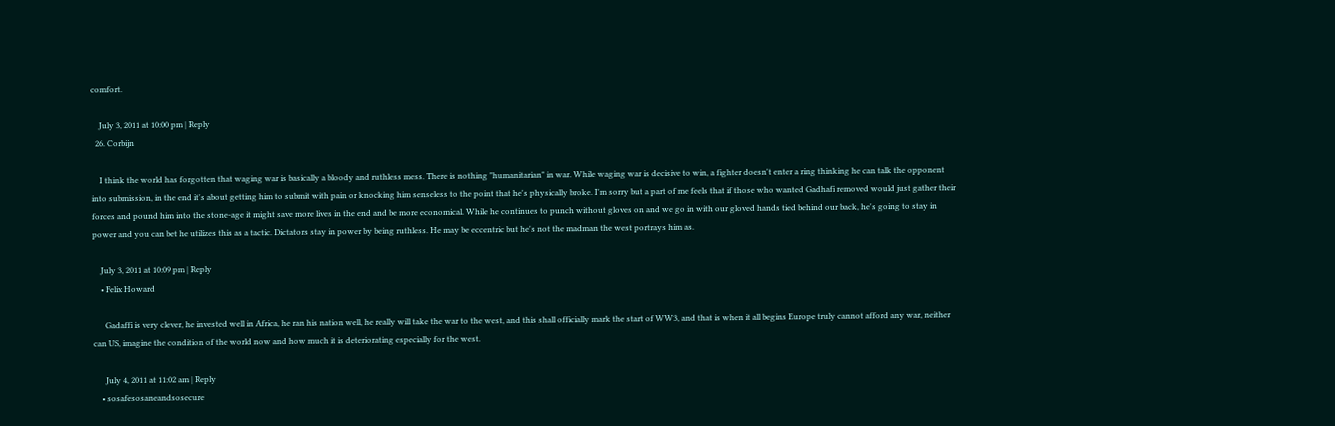comfort.

    July 3, 2011 at 10:00 pm | Reply
  26. Corbijn

    I think the world has forgotten that waging war is basically a bloody and ruthless mess. There is nothing "humanitarian" in war. While waging war is decisive to win, a fighter doesn't enter a ring thinking he can talk the opponent into submission, in the end it's about getting him to submit with pain or knocking him senseless to the point that he's physically broke. I'm sorry but a part of me feels that if those who wanted Gadhafi removed would just gather their forces and pound him into the stone-age it might save more lives in the end and be more economical. While he continues to punch without gloves on and we go in with our gloved hands tied behind our back, he's going to stay in power and you can bet he utilizes this as a tactic. Dictators stay in power by being ruthless. He may be eccentric but he's not the madman the west portrays him as.

    July 3, 2011 at 10:09 pm | Reply
    • Felix Howard

      Gadaffi is very clever, he invested well in Africa, he ran his nation well, he really will take the war to the west, and this shall officially mark the start of WW3, and that is when it all begins Europe truly cannot afford any war, neither can US, imagine the condition of the world now and how much it is deteriorating especially for the west.

      July 4, 2011 at 11:02 am | Reply
    • sosafesosaneandsosecure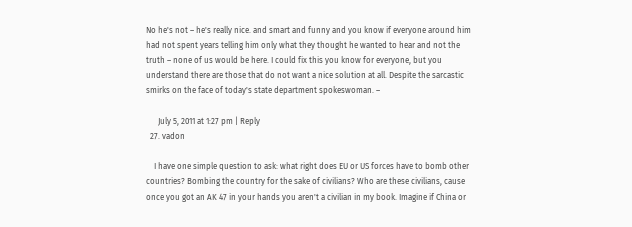No he's not – he's really nice. and smart and funny and you know if everyone around him had not spent years telling him only what they thought he wanted to hear and not the truth – none of us would be here. I could fix this you know for everyone, but you understand there are those that do not want a nice solution at all. Despite the sarcastic smirks on the face of today's state department spokeswoman. –

      July 5, 2011 at 1:27 pm | Reply
  27. vadon

    I have one simple question to ask: what right does EU or US forces have to bomb other countries? Bombing the country for the sake of civilians? Who are these civilians, cause once you got an AK 47 in your hands you aren't a civilian in my book. Imagine if China or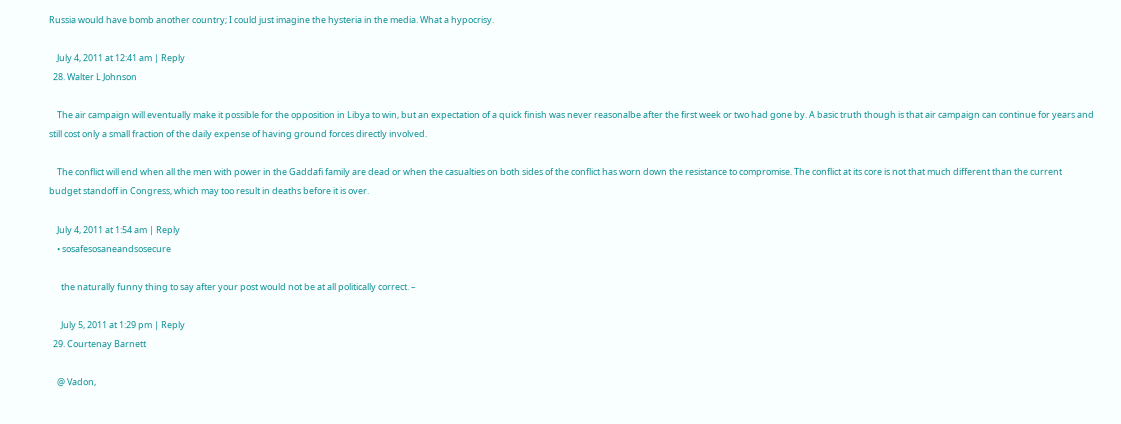Russia would have bomb another country; I could just imagine the hysteria in the media. What a hypocrisy.

    July 4, 2011 at 12:41 am | Reply
  28. Walter L Johnson

    The air campaign will eventually make it possible for the opposition in Libya to win, but an expectation of a quick finish was never reasonalbe after the first week or two had gone by. A basic truth though is that air campaign can continue for years and still cost only a small fraction of the daily expense of having ground forces directly involved.

    The conflict will end when all the men with power in the Gaddafi family are dead or when the casualties on both sides of the conflict has worn down the resistance to compromise. The conflict at its core is not that much different than the current budget standoff in Congress, which may too result in deaths before it is over.

    July 4, 2011 at 1:54 am | Reply
    • sosafesosaneandsosecure

      the naturally funny thing to say after your post would not be at all politically correct. –

      July 5, 2011 at 1:29 pm | Reply
  29. Courtenay Barnett

    @ Vadon,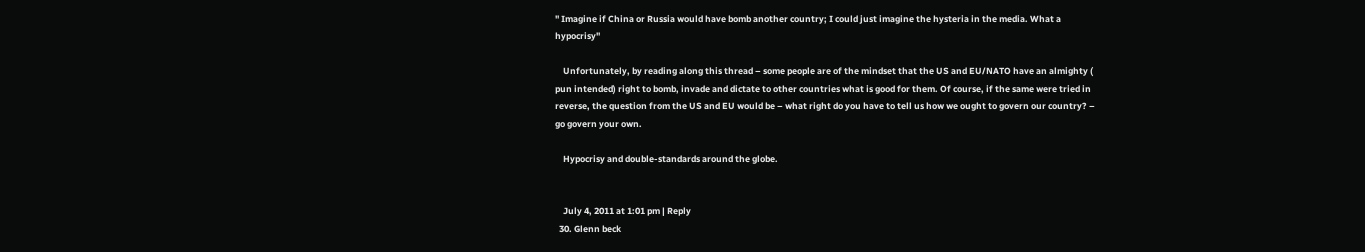" Imagine if China or Russia would have bomb another country; I could just imagine the hysteria in the media. What a hypocrisy"

    Unfortunately, by reading along this thread – some people are of the mindset that the US and EU/NATO have an almighty ( pun intended) right to bomb, invade and dictate to other countries what is good for them. Of course, if the same were tried in reverse, the question from the US and EU would be – what right do you have to tell us how we ought to govern our country? – go govern your own.

    Hypocrisy and double-standards around the globe.


    July 4, 2011 at 1:01 pm | Reply
  30. Glenn beck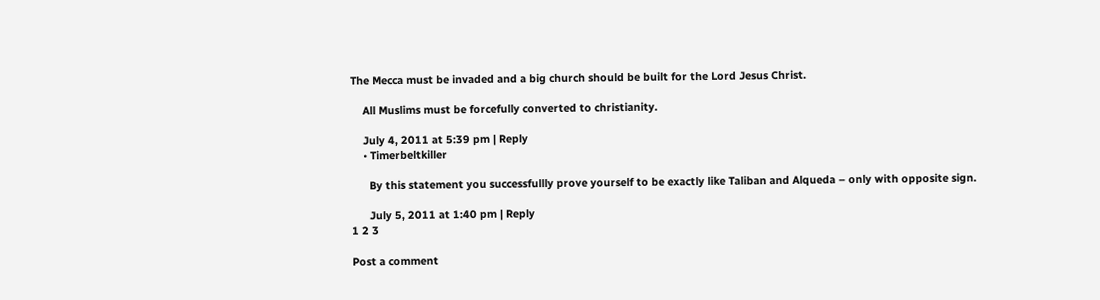The Mecca must be invaded and a big church should be built for the Lord Jesus Christ.

    All Muslims must be forcefully converted to christianity.

    July 4, 2011 at 5:39 pm | Reply
    • Timerbeltkiller

      By this statement you successfullly prove yourself to be exactly like Taliban and Alqueda – only with opposite sign.

      July 5, 2011 at 1:40 pm | Reply
1 2 3

Post a comment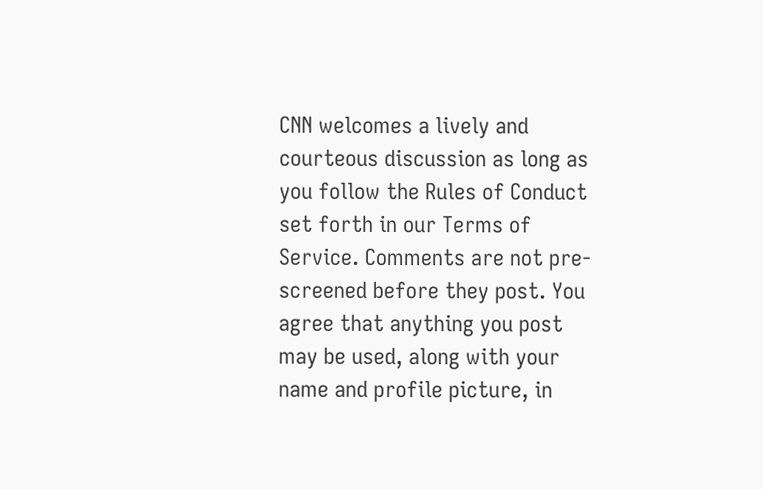CNN welcomes a lively and courteous discussion as long as you follow the Rules of Conduct set forth in our Terms of Service. Comments are not pre-screened before they post. You agree that anything you post may be used, along with your name and profile picture, in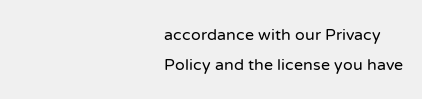accordance with our Privacy Policy and the license you have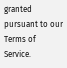granted pursuant to our Terms of Service.